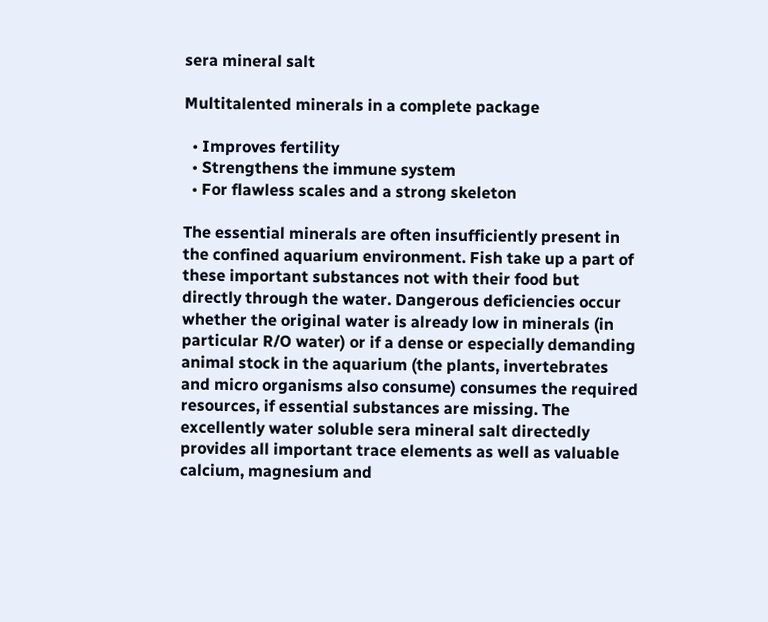sera mineral salt

Multitalented minerals in a complete package

  • Improves fertility
  • Strengthens the immune system
  • For flawless scales and a strong skeleton

The essential minerals are often insufficiently present in the confined aquarium environment. Fish take up a part of these important substances not with their food but directly through the water. Dangerous deficiencies occur whether the original water is already low in minerals (in particular R/O water) or if a dense or especially demanding animal stock in the aquarium (the plants, invertebrates
and micro organisms also consume) consumes the required resources, if essential substances are missing. The excellently water soluble sera mineral salt directedly provides all important trace elements as well as valuable calcium, magnesium and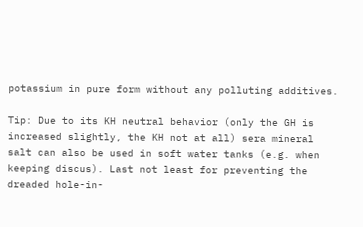potassium in pure form without any polluting additives.

Tip: Due to its KH neutral behavior (only the GH is increased slightly, the KH not at all) sera mineral salt can also be used in soft water tanks (e.g. when keeping discus). Last not least for preventing the dreaded hole-in-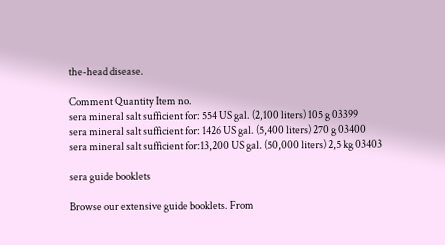the-head disease.

Comment Quantity Item no.
sera mineral salt sufficient for: 554 US gal. (2,100 liters) 105 g 03399
sera mineral salt sufficient for: 1426 US gal. (5,400 liters) 270 g 03400
sera mineral salt sufficient for:13,200 US gal. (50,000 liters) 2,5 kg 03403

sera guide booklets

Browse our extensive guide booklets. From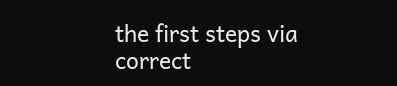the first steps via correct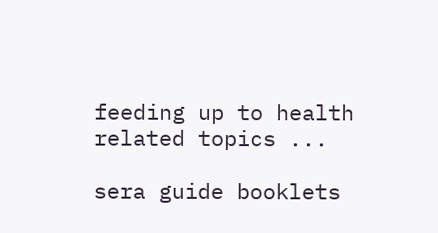feeding up to health related topics ...

sera guide booklets